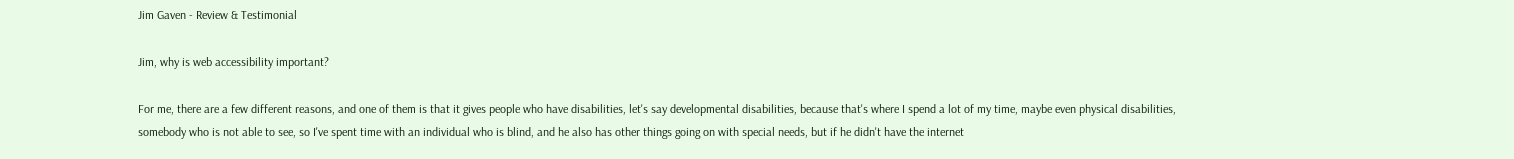Jim Gaven - Review & Testimonial

Jim, why is web accessibility important?

For me, there are a few different reasons, and one of them is that it gives people who have disabilities, let's say developmental disabilities, because that's where I spend a lot of my time, maybe even physical disabilities, somebody who is not able to see, so I've spent time with an individual who is blind, and he also has other things going on with special needs, but if he didn't have the internet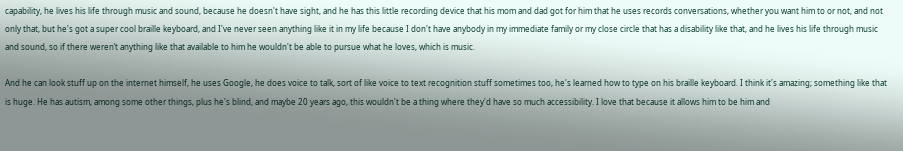capability, he lives his life through music and sound, because he doesn't have sight, and he has this little recording device that his mom and dad got for him that he uses records conversations, whether you want him to or not, and not only that, but he's got a super cool braille keyboard, and I've never seen anything like it in my life because I don't have anybody in my immediate family or my close circle that has a disability like that, and he lives his life through music and sound, so if there weren’t anything like that available to him he wouldn't be able to pursue what he loves, which is music.

And he can look stuff up on the internet himself, he uses Google, he does voice to talk, sort of like voice to text recognition stuff sometimes too, he's learned how to type on his braille keyboard. I think it's amazing; something like that is huge. He has autism, among some other things, plus he's blind, and maybe 20 years ago, this wouldn't be a thing where they'd have so much accessibility. I love that because it allows him to be him and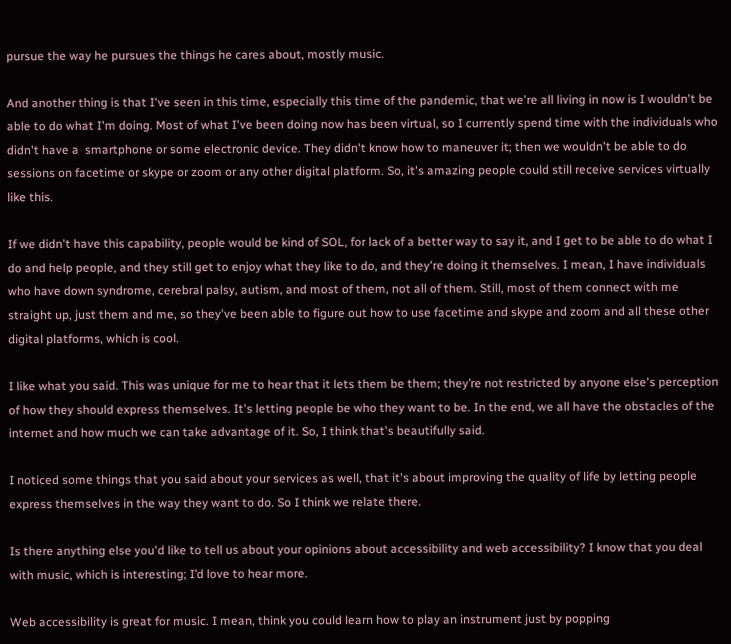pursue the way he pursues the things he cares about, mostly music.

And another thing is that I've seen in this time, especially this time of the pandemic, that we're all living in now is I wouldn't be able to do what I'm doing. Most of what I've been doing now has been virtual, so I currently spend time with the individuals who didn't have a  smartphone or some electronic device. They didn't know how to maneuver it; then we wouldn't be able to do sessions on facetime or skype or zoom or any other digital platform. So, it's amazing people could still receive services virtually like this.

If we didn't have this capability, people would be kind of SOL, for lack of a better way to say it, and I get to be able to do what I do and help people, and they still get to enjoy what they like to do, and they're doing it themselves. I mean, I have individuals who have down syndrome, cerebral palsy, autism, and most of them, not all of them. Still, most of them connect with me straight up, just them and me, so they've been able to figure out how to use facetime and skype and zoom and all these other digital platforms, which is cool.

I like what you said. This was unique for me to hear that it lets them be them; they’re not restricted by anyone else's perception of how they should express themselves. It's letting people be who they want to be. In the end, we all have the obstacles of the internet and how much we can take advantage of it. So, I think that's beautifully said.

I noticed some things that you said about your services as well, that it's about improving the quality of life by letting people express themselves in the way they want to do. So I think we relate there.

Is there anything else you'd like to tell us about your opinions about accessibility and web accessibility? I know that you deal with music, which is interesting; I’d love to hear more.

Web accessibility is great for music. I mean, think you could learn how to play an instrument just by popping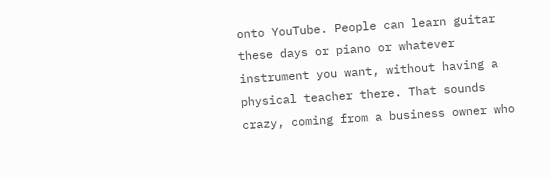onto YouTube. People can learn guitar these days or piano or whatever instrument you want, without having a physical teacher there. That sounds crazy, coming from a business owner who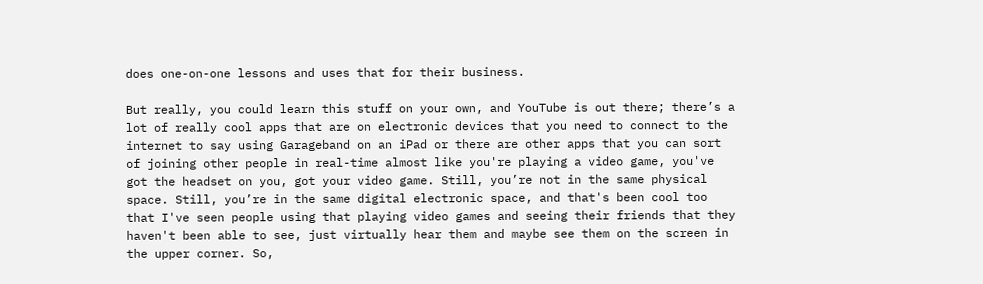does one-on-one lessons and uses that for their business.

But really, you could learn this stuff on your own, and YouTube is out there; there’s a lot of really cool apps that are on electronic devices that you need to connect to the internet to say using Garageband on an iPad or there are other apps that you can sort of joining other people in real-time almost like you're playing a video game, you've got the headset on you, got your video game. Still, you’re not in the same physical space. Still, you’re in the same digital electronic space, and that's been cool too that I've seen people using that playing video games and seeing their friends that they haven't been able to see, just virtually hear them and maybe see them on the screen in the upper corner. So,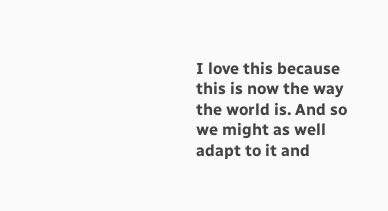I love this because this is now the way the world is. And so we might as well adapt to it and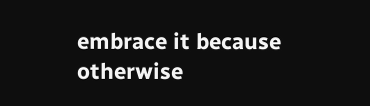embrace it because otherwise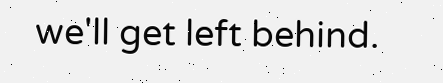we'll get left behind.